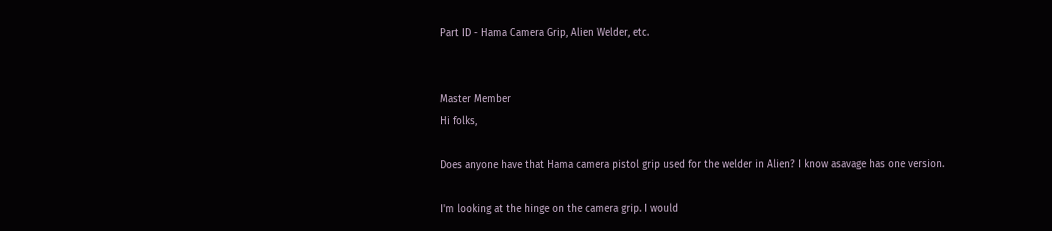Part ID - Hama Camera Grip, Alien Welder, etc.


Master Member
Hi folks,

Does anyone have that Hama camera pistol grip used for the welder in Alien? I know asavage has one version.

I'm looking at the hinge on the camera grip. I would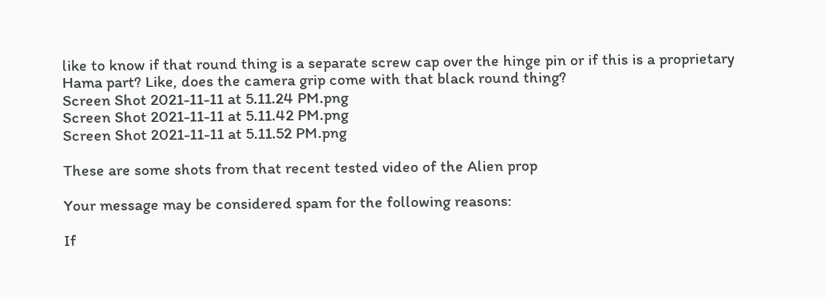like to know if that round thing is a separate screw cap over the hinge pin or if this is a proprietary Hama part? Like, does the camera grip come with that black round thing?
Screen Shot 2021-11-11 at 5.11.24 PM.png
Screen Shot 2021-11-11 at 5.11.42 PM.png
Screen Shot 2021-11-11 at 5.11.52 PM.png

These are some shots from that recent tested video of the Alien prop

Your message may be considered spam for the following reasons:

If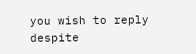you wish to reply despite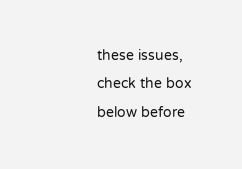these issues, check the box below before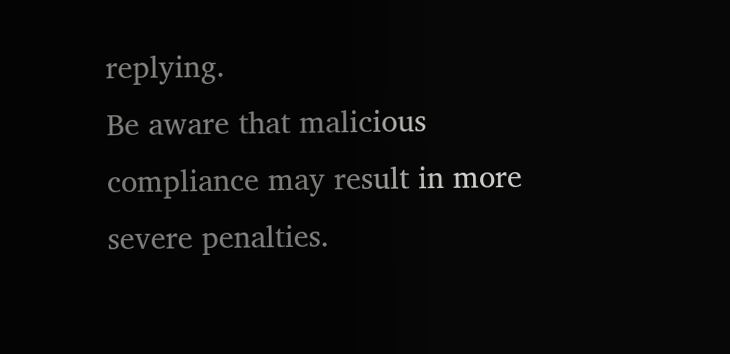replying.
Be aware that malicious compliance may result in more severe penalties.